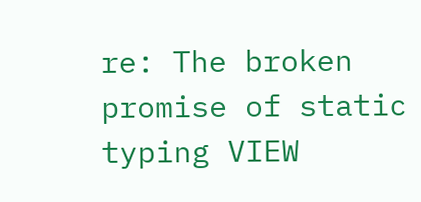re: The broken promise of static typing VIEW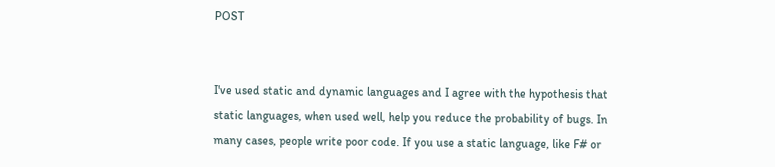POST


I've used static and dynamic languages and I agree with the hypothesis that static languages, when used well, help you reduce the probability of bugs. In many cases, people write poor code. If you use a static language, like F# or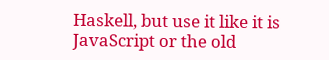Haskell, but use it like it is JavaScript or the old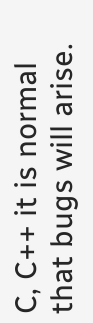C, C++ it is normal that bugs will arise.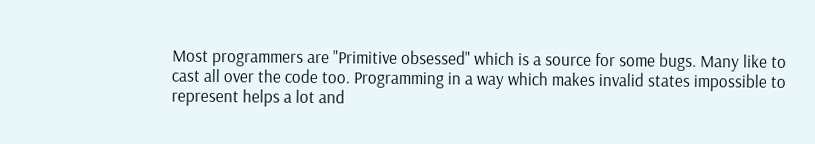Most programmers are "Primitive obsessed" which is a source for some bugs. Many like to cast all over the code too. Programming in a way which makes invalid states impossible to represent helps a lot and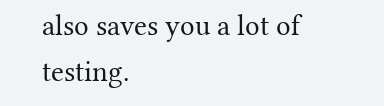also saves you a lot of testing.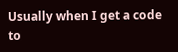Usually when I get a code to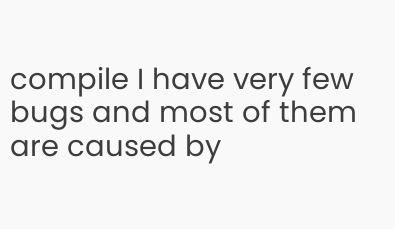compile I have very few bugs and most of them are caused by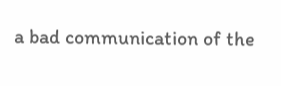a bad communication of the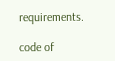requirements.

code of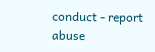conduct - report abuse